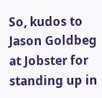So, kudos to Jason Goldbeg at Jobster for standing up in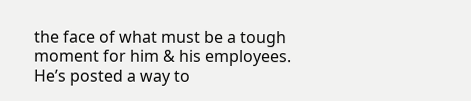the face of what must be a tough moment for him & his employees.  He’s posted a way to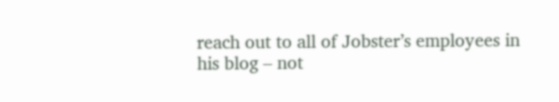reach out to all of Jobster’s employees in his blog – not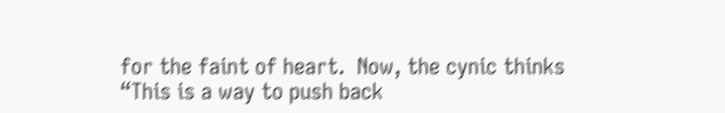for the faint of heart.  Now, the cynic thinks “This is a way to push back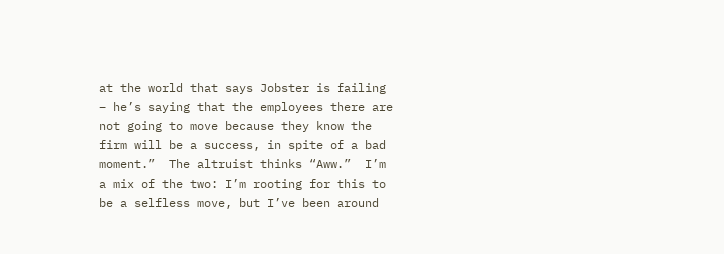at the world that says Jobster is failing – he’s saying that the employees there are not going to move because they know the firm will be a success, in spite of a bad moment.”  The altruist thinks “Aww.”  I’m a mix of the two: I’m rooting for this to be a selfless move, but I’ve been around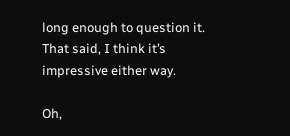long enough to question it.  That said, I think it’s impressive either way.

Oh,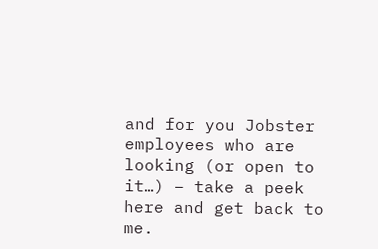and for you Jobster employees who are looking (or open to it…) – take a peek here and get back to me.